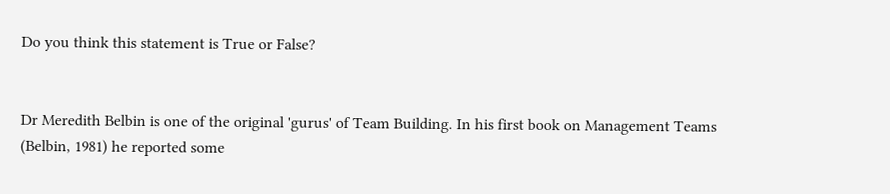Do you think this statement is True or False?


Dr Meredith Belbin is one of the original 'gurus' of Team Building. In his first book on Management Teams (Belbin, 1981) he reported some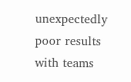unexpectedly poor results with teams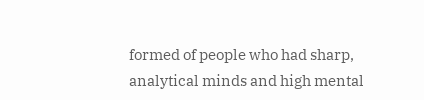formed of people who had sharp, analytical minds and high mental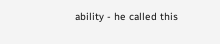ability - he called this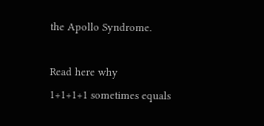the Apollo Syndrome.

Read here why
1+1+1+1 sometimes equals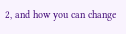2, and how you can change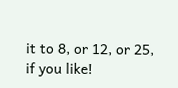it to 8, or 12, or 25, if you like!